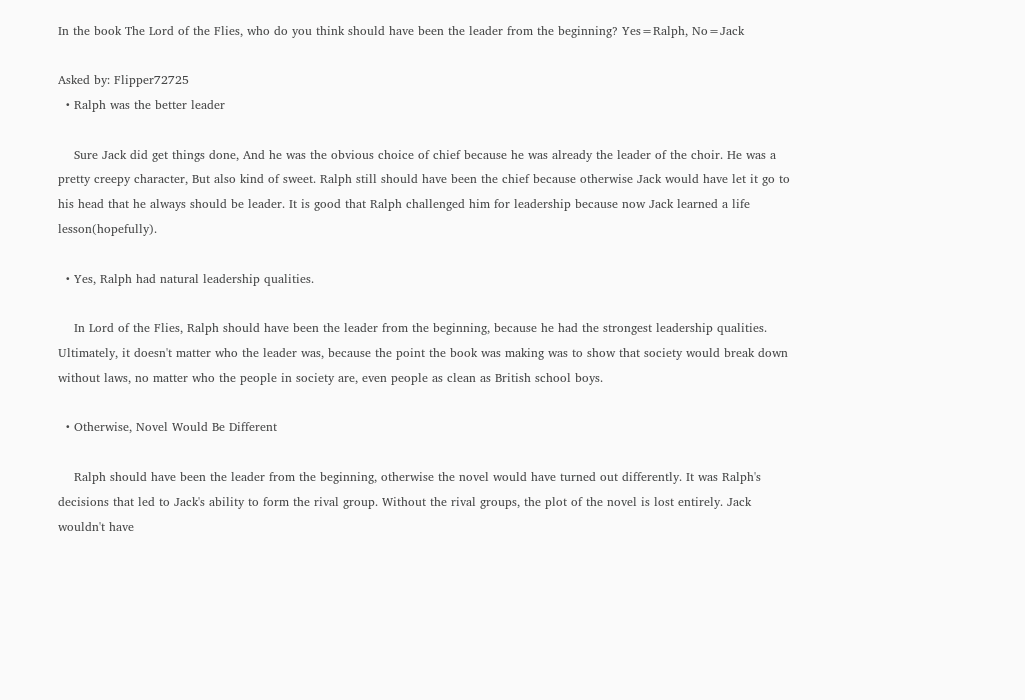In the book The Lord of the Flies, who do you think should have been the leader from the beginning? Yes=Ralph, No=Jack

Asked by: Flipper72725
  • Ralph was the better leader

    Sure Jack did get things done, And he was the obvious choice of chief because he was already the leader of the choir. He was a pretty creepy character, But also kind of sweet. Ralph still should have been the chief because otherwise Jack would have let it go to his head that he always should be leader. It is good that Ralph challenged him for leadership because now Jack learned a life lesson(hopefully).

  • Yes, Ralph had natural leadership qualities.

    In Lord of the Flies, Ralph should have been the leader from the beginning, because he had the strongest leadership qualities. Ultimately, it doesn't matter who the leader was, because the point the book was making was to show that society would break down without laws, no matter who the people in society are, even people as clean as British school boys.

  • Otherwise, Novel Would Be Different

    Ralph should have been the leader from the beginning, otherwise the novel would have turned out differently. It was Ralph's decisions that led to Jack's ability to form the rival group. Without the rival groups, the plot of the novel is lost entirely. Jack wouldn't have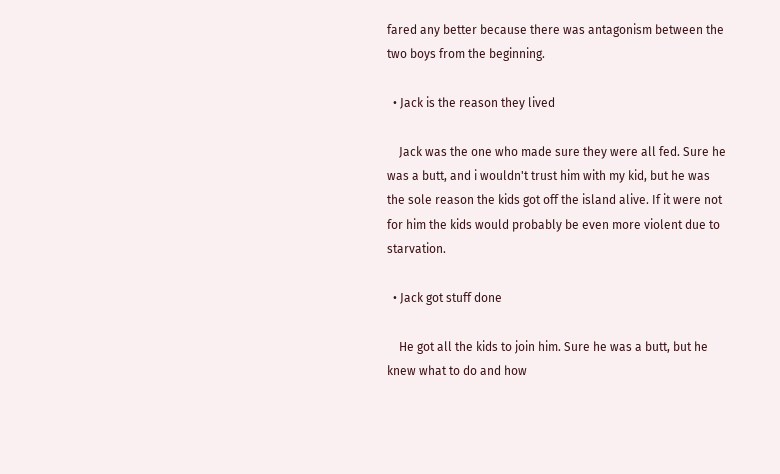fared any better because there was antagonism between the two boys from the beginning.

  • Jack is the reason they lived

    Jack was the one who made sure they were all fed. Sure he was a butt, and i wouldn't trust him with my kid, but he was the sole reason the kids got off the island alive. If it were not for him the kids would probably be even more violent due to starvation.

  • Jack got stuff done

    He got all the kids to join him. Sure he was a butt, but he knew what to do and how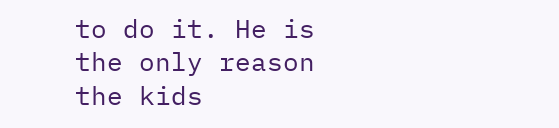to do it. He is the only reason the kids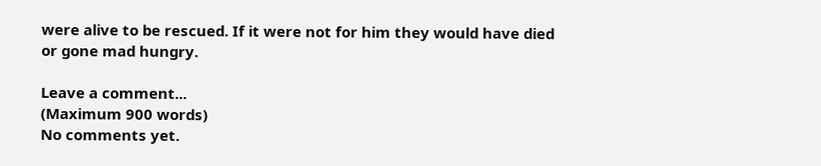were alive to be rescued. If it were not for him they would have died or gone mad hungry.

Leave a comment...
(Maximum 900 words)
No comments yet.